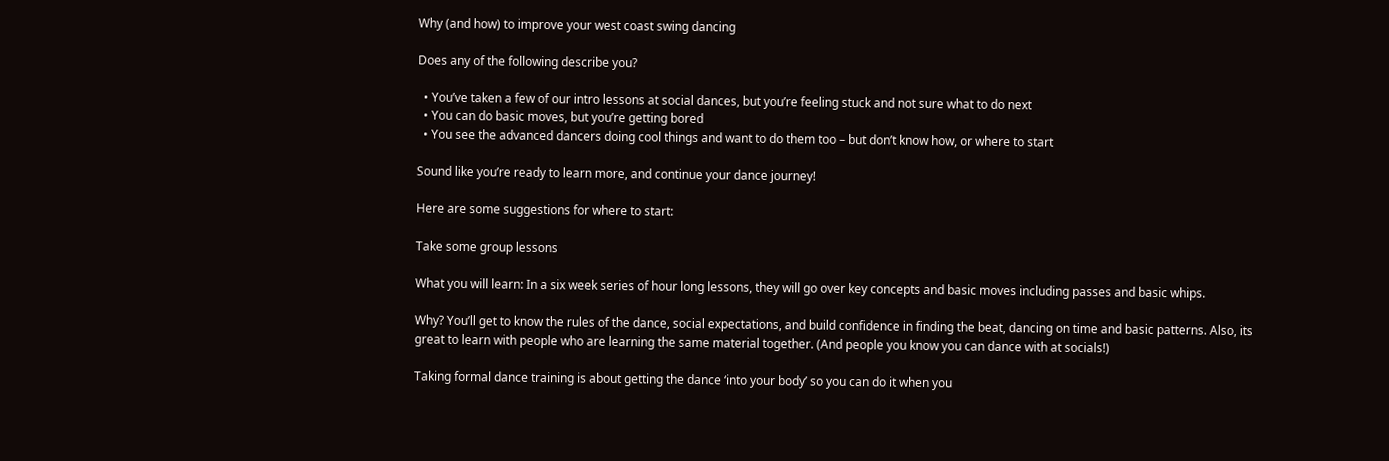Why (and how) to improve your west coast swing dancing

Does any of the following describe you?

  • You’ve taken a few of our intro lessons at social dances, but you’re feeling stuck and not sure what to do next
  • You can do basic moves, but you’re getting bored
  • You see the advanced dancers doing cool things and want to do them too – but don’t know how, or where to start

Sound like you’re ready to learn more, and continue your dance journey!

Here are some suggestions for where to start:

Take some group lessons

What you will learn: In a six week series of hour long lessons, they will go over key concepts and basic moves including passes and basic whips.

Why? You’ll get to know the rules of the dance, social expectations, and build confidence in finding the beat, dancing on time and basic patterns. Also, its great to learn with people who are learning the same material together. (And people you know you can dance with at socials!)

Taking formal dance training is about getting the dance ‘into your body’ so you can do it when you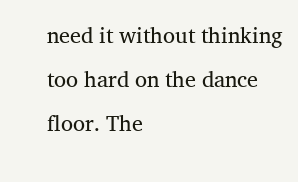need it without thinking too hard on the dance floor. The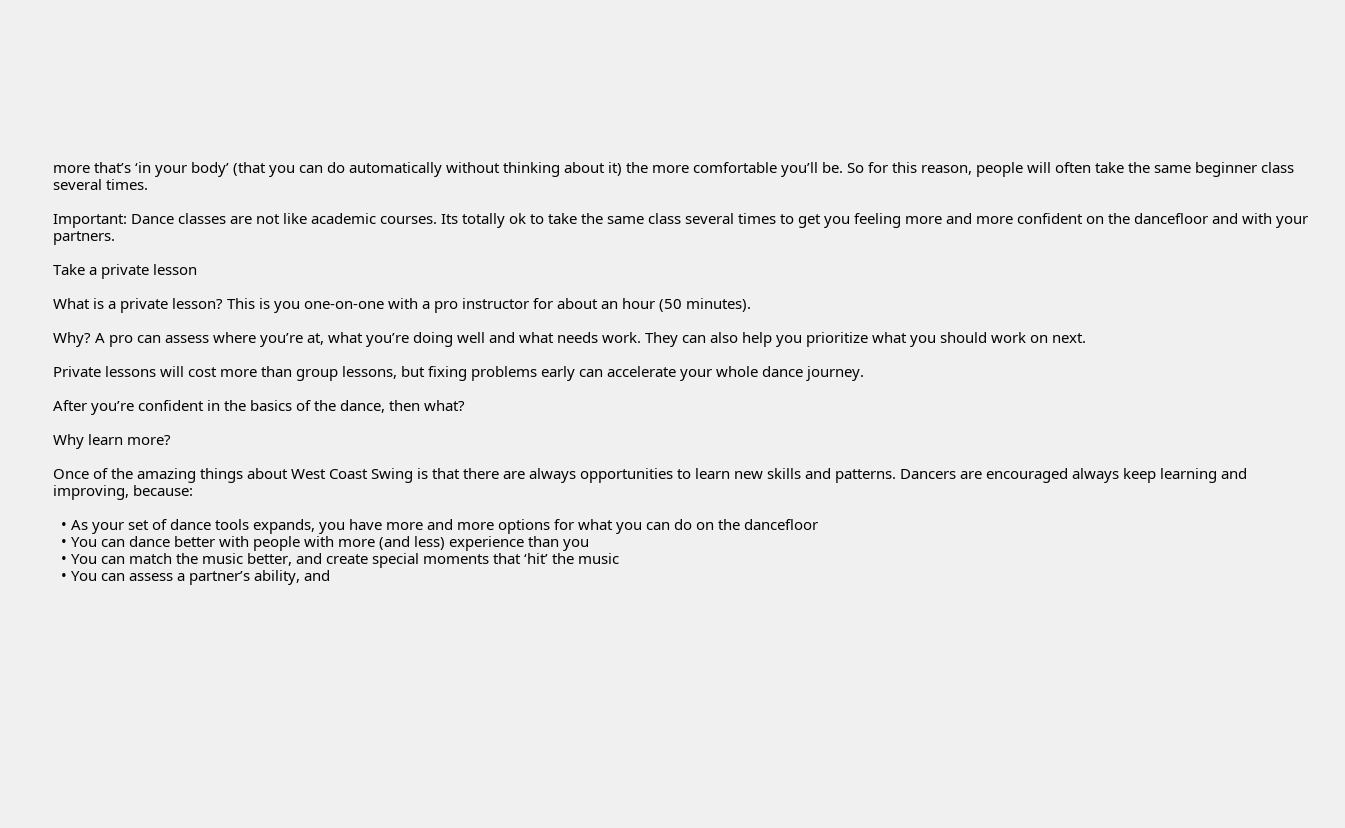more that’s ‘in your body’ (that you can do automatically without thinking about it) the more comfortable you’ll be. So for this reason, people will often take the same beginner class several times.

Important: Dance classes are not like academic courses. Its totally ok to take the same class several times to get you feeling more and more confident on the dancefloor and with your partners.

Take a private lesson

What is a private lesson? This is you one-on-one with a pro instructor for about an hour (50 minutes).

Why? A pro can assess where you’re at, what you’re doing well and what needs work. They can also help you prioritize what you should work on next.

Private lessons will cost more than group lessons, but fixing problems early can accelerate your whole dance journey.

After you’re confident in the basics of the dance, then what?

Why learn more?

Once of the amazing things about West Coast Swing is that there are always opportunities to learn new skills and patterns. Dancers are encouraged always keep learning and improving, because:

  • As your set of dance tools expands, you have more and more options for what you can do on the dancefloor
  • You can dance better with people with more (and less) experience than you
  • You can match the music better, and create special moments that ‘hit’ the music
  • You can assess a partner’s ability, and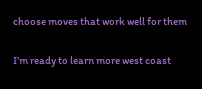choose moves that work well for them

I’m ready to learn more west coast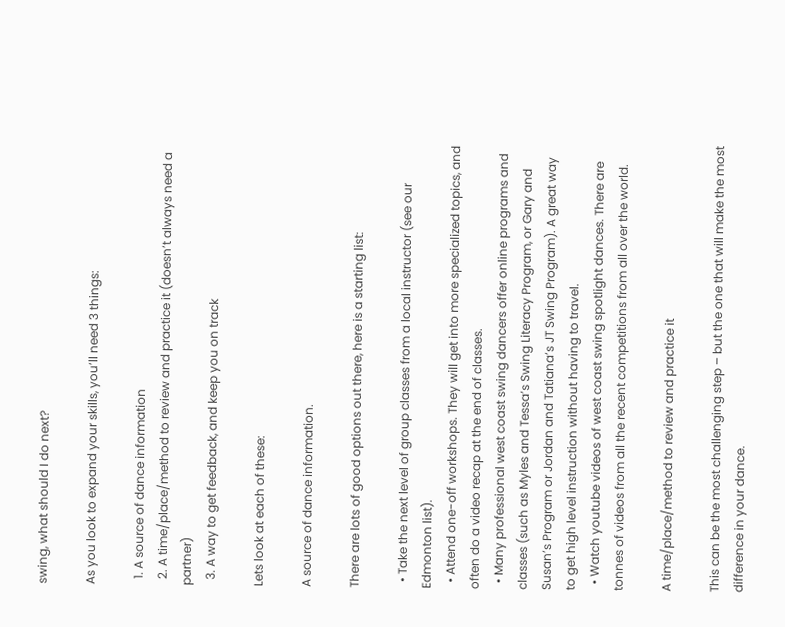swing, what should I do next?

As you look to expand your skills, you’ll need 3 things:

  1. A source of dance information
  2. A time/place/method to review and practice it (doesn’t always need a partner)
  3. A way to get feedback, and keep you on track

Lets look at each of these:

A source of dance information.

There are lots of good options out there, here is a starting list:

  • Take the next level of group classes from a local instructor (see our Edmonton list).
  • Attend one-off workshops. They will get into more specialized topics, and often do a video recap at the end of classes.
  • Many professional west coast swing dancers offer online programs and classes (such as Myles and Tessa’s Swing Literacy Program, or Gary and Susan’s Program or Jordan and Tatiana’s JT Swing Program). A great way to get high level instruction without having to travel.
  • Watch youtube videos of west coast swing spotlight dances. There are tonnes of videos from all the recent competitions from all over the world.

A time/place/method to review and practice it

This can be the most challenging step – but the one that will make the most difference in your dance.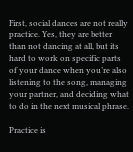First, social dances are not really practice. Yes, they are better than not dancing at all, but its hard to work on specific parts of your dance when you’re also listening to the song, managing your partner, and deciding what to do in the next musical phrase.

Practice is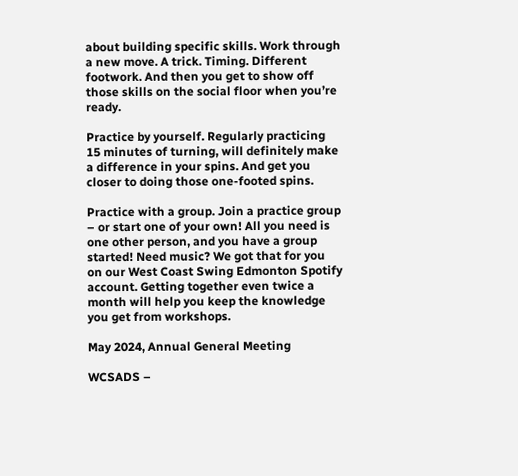about building specific skills. Work through a new move. A trick. Timing. Different footwork. And then you get to show off those skills on the social floor when you’re ready.

Practice by yourself. Regularly practicing 15 minutes of turning, will definitely make a difference in your spins. And get you closer to doing those one-footed spins.

Practice with a group. Join a practice group – or start one of your own! All you need is one other person, and you have a group started! Need music? We got that for you on our West Coast Swing Edmonton Spotify account. Getting together even twice a month will help you keep the knowledge you get from workshops.

May 2024, Annual General Meeting

WCSADS –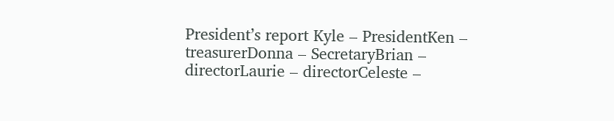President’s report Kyle – PresidentKen – treasurerDonna – SecretaryBrian – directorLaurie – directorCeleste –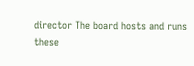director The board hosts and runs these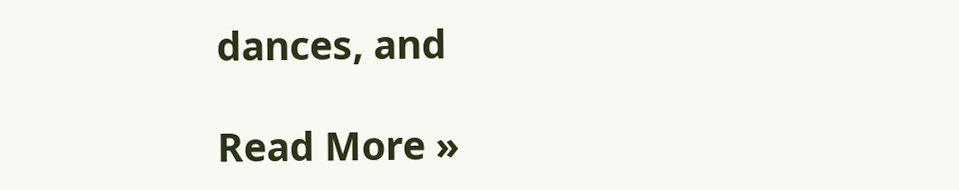dances, and

Read More »